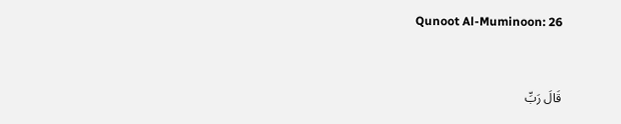Qunoot Al-Muminoon: 26


قَالَ رَبِّ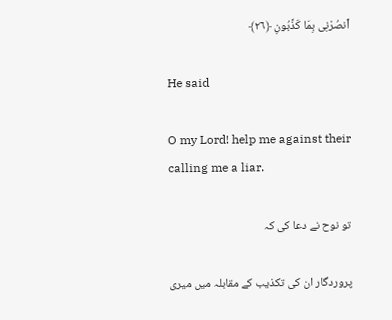ٱنصُرْنِى بِمَا كَذَّبُونِ ﴿٢٦﴾

He said

O my Lord! help me against their calling me a liar.

تو نوح نے دعا کی کہ

پروردگار ان کی تکذیب کے مقابلہ میں میری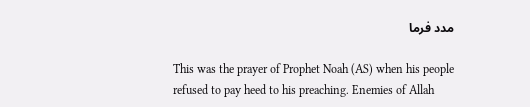مدد فرما

This was the prayer of Prophet Noah (AS) when his people refused to pay heed to his preaching. Enemies of Allah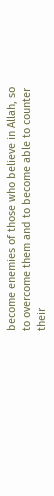become enemies of those who believe in Allah, so to overcome them and to become able to counter their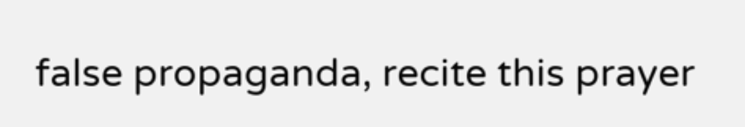false propaganda, recite this prayer